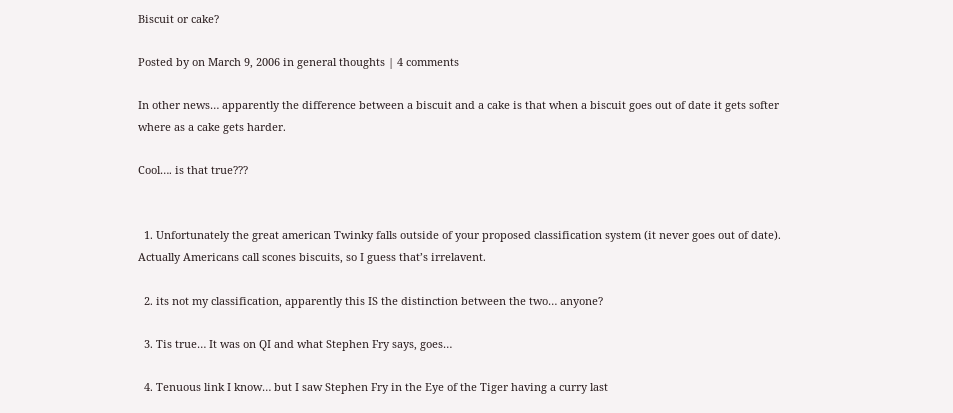Biscuit or cake?

Posted by on March 9, 2006 in general thoughts | 4 comments

In other news… apparently the difference between a biscuit and a cake is that when a biscuit goes out of date it gets softer where as a cake gets harder.

Cool…. is that true???


  1. Unfortunately the great american Twinky falls outside of your proposed classification system (it never goes out of date). Actually Americans call scones biscuits, so I guess that’s irrelavent.

  2. its not my classification, apparently this IS the distinction between the two… anyone?

  3. Tis true… It was on QI and what Stephen Fry says, goes…

  4. Tenuous link I know… but I saw Stephen Fry in the Eye of the Tiger having a curry last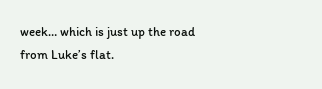week… which is just up the road from Luke’s flat.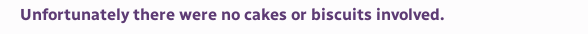Unfortunately there were no cakes or biscuits involved.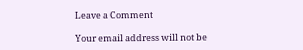Leave a Comment

Your email address will not be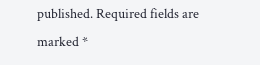published. Required fields are marked *